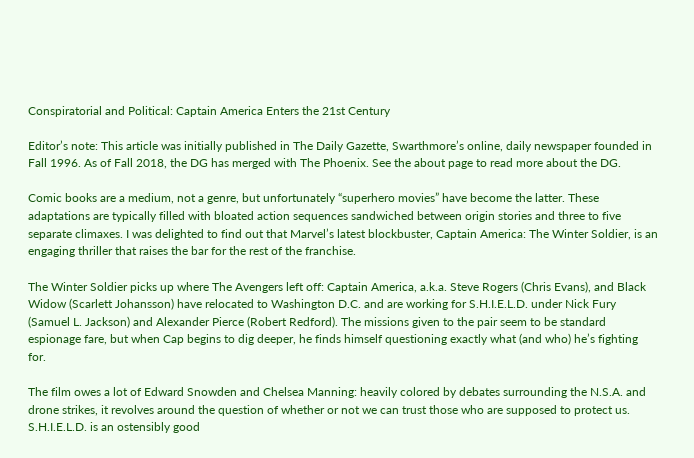Conspiratorial and Political: Captain America Enters the 21st Century

Editor’s note: This article was initially published in The Daily Gazette, Swarthmore’s online, daily newspaper founded in Fall 1996. As of Fall 2018, the DG has merged with The Phoenix. See the about page to read more about the DG.

Comic books are a medium, not a genre, but unfortunately “superhero movies” have become the latter. These adaptations are typically filled with bloated action sequences sandwiched between origin stories and three to five separate climaxes. I was delighted to find out that Marvel’s latest blockbuster, Captain America: The Winter Soldier, is an engaging thriller that raises the bar for the rest of the franchise.

The Winter Soldier picks up where The Avengers left off: Captain America, a.k.a. Steve Rogers (Chris Evans), and Black Widow (Scarlett Johansson) have relocated to Washington D.C. and are working for S.H.I.E.L.D. under Nick Fury (Samuel L. Jackson) and Alexander Pierce (Robert Redford). The missions given to the pair seem to be standard espionage fare, but when Cap begins to dig deeper, he finds himself questioning exactly what (and who) he’s fighting for.

The film owes a lot of Edward Snowden and Chelsea Manning: heavily colored by debates surrounding the N.S.A. and drone strikes, it revolves around the question of whether or not we can trust those who are supposed to protect us. S.H.I.E.L.D. is an ostensibly good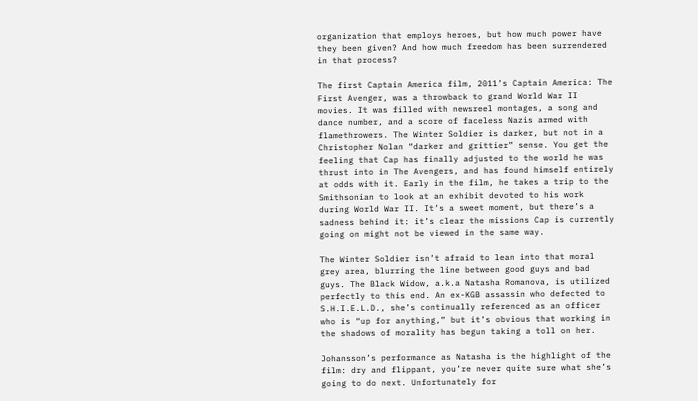organization that employs heroes, but how much power have they been given? And how much freedom has been surrendered in that process?

The first Captain America film, 2011’s Captain America: The First Avenger, was a throwback to grand World War II movies. It was filled with newsreel montages, a song and dance number, and a score of faceless Nazis armed with flamethrowers. The Winter Soldier is darker, but not in a Christopher Nolan “darker and grittier” sense. You get the feeling that Cap has finally adjusted to the world he was thrust into in The Avengers, and has found himself entirely at odds with it. Early in the film, he takes a trip to the Smithsonian to look at an exhibit devoted to his work during World War II. It’s a sweet moment, but there’s a sadness behind it: it’s clear the missions Cap is currently going on might not be viewed in the same way.

The Winter Soldier isn’t afraid to lean into that moral grey area, blurring the line between good guys and bad guys. The Black Widow, a.k.a Natasha Romanova, is utilized perfectly to this end. An ex-KGB assassin who defected to S.H.I.E.L.D., she’s continually referenced as an officer who is “up for anything,” but it’s obvious that working in the shadows of morality has begun taking a toll on her.

Johansson’s performance as Natasha is the highlight of the film: dry and flippant, you’re never quite sure what she’s going to do next. Unfortunately for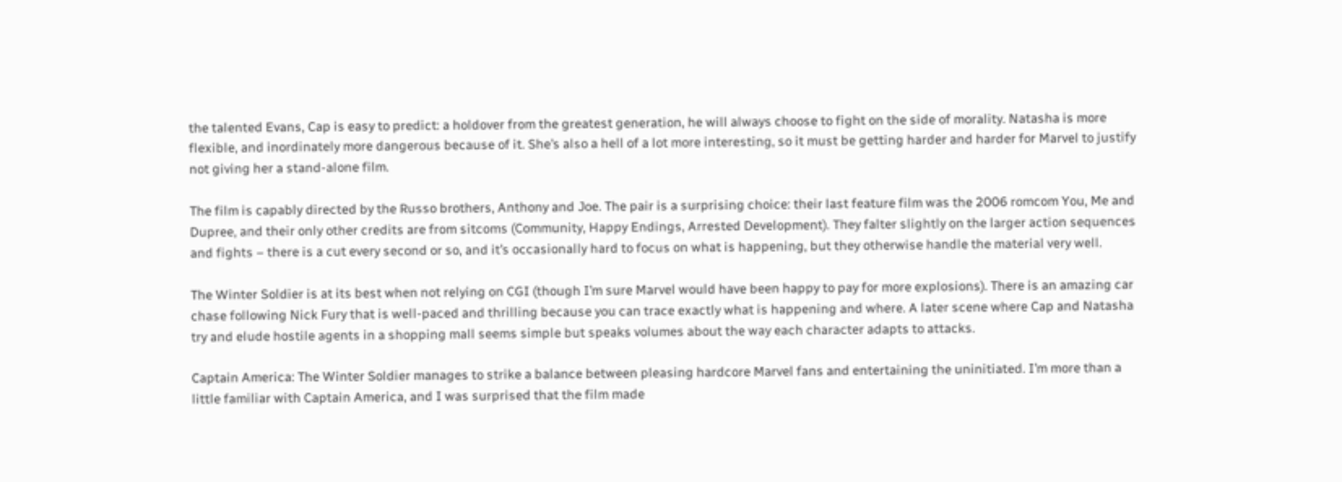the talented Evans, Cap is easy to predict: a holdover from the greatest generation, he will always choose to fight on the side of morality. Natasha is more flexible, and inordinately more dangerous because of it. She’s also a hell of a lot more interesting, so it must be getting harder and harder for Marvel to justify not giving her a stand-alone film.

The film is capably directed by the Russo brothers, Anthony and Joe. The pair is a surprising choice: their last feature film was the 2006 romcom You, Me and Dupree, and their only other credits are from sitcoms (Community, Happy Endings, Arrested Development). They falter slightly on the larger action sequences and fights – there is a cut every second or so, and it’s occasionally hard to focus on what is happening, but they otherwise handle the material very well.

The Winter Soldier is at its best when not relying on CGI (though I’m sure Marvel would have been happy to pay for more explosions). There is an amazing car chase following Nick Fury that is well-paced and thrilling because you can trace exactly what is happening and where. A later scene where Cap and Natasha try and elude hostile agents in a shopping mall seems simple but speaks volumes about the way each character adapts to attacks.

Captain America: The Winter Soldier manages to strike a balance between pleasing hardcore Marvel fans and entertaining the uninitiated. I’m more than a little familiar with Captain America, and I was surprised that the film made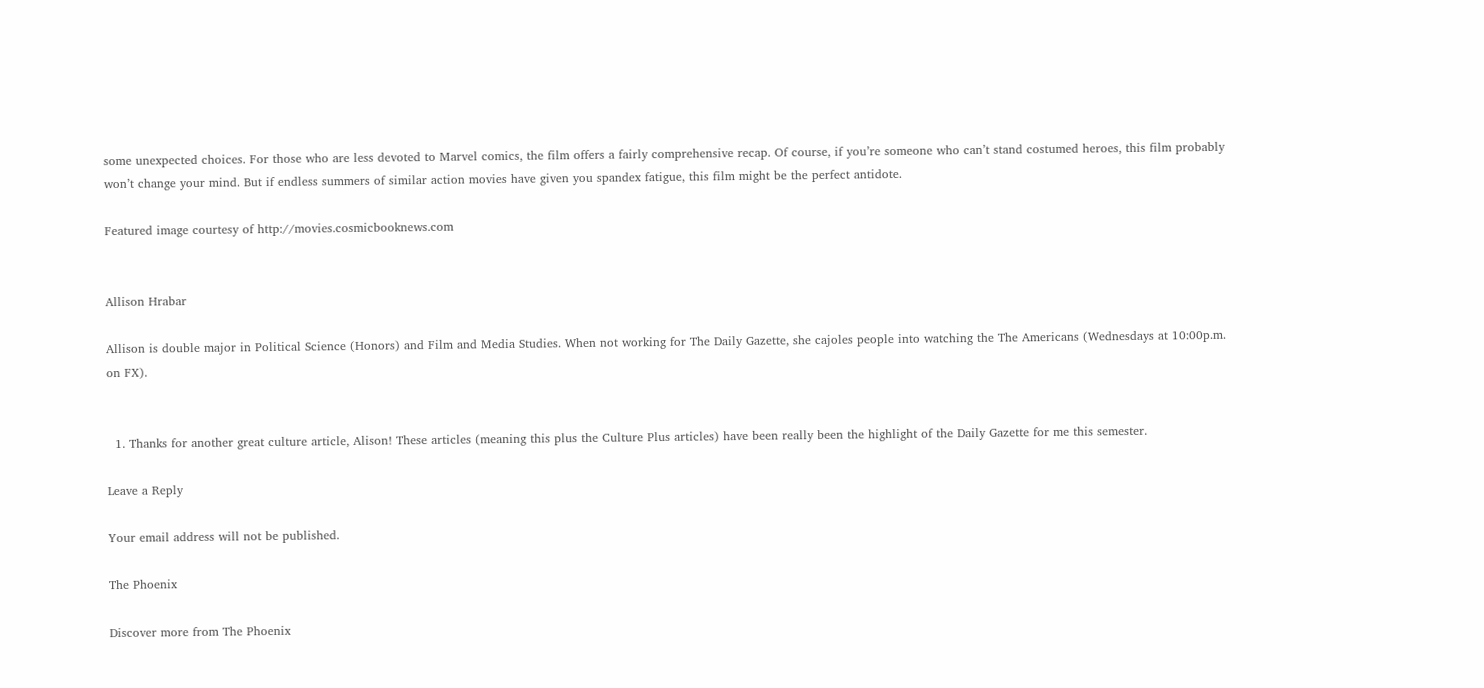some unexpected choices. For those who are less devoted to Marvel comics, the film offers a fairly comprehensive recap. Of course, if you’re someone who can’t stand costumed heroes, this film probably won’t change your mind. But if endless summers of similar action movies have given you spandex fatigue, this film might be the perfect antidote.

Featured image courtesy of http://movies.cosmicbooknews.com


Allison Hrabar

Allison is double major in Political Science (Honors) and Film and Media Studies. When not working for The Daily Gazette, she cajoles people into watching the The Americans (Wednesdays at 10:00p.m. on FX).


  1. Thanks for another great culture article, Alison! These articles (meaning this plus the Culture Plus articles) have been really been the highlight of the Daily Gazette for me this semester.

Leave a Reply

Your email address will not be published.

The Phoenix

Discover more from The Phoenix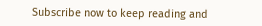Subscribe now to keep reading and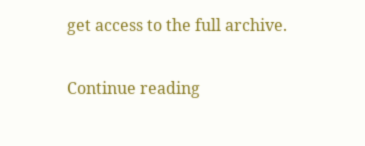get access to the full archive.

Continue reading